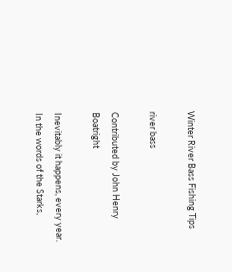Winter River Bass Fishing Tips

river bass

Contributed by John Henry Boatright

Inevitably it happens, every year. In the words of the Starks,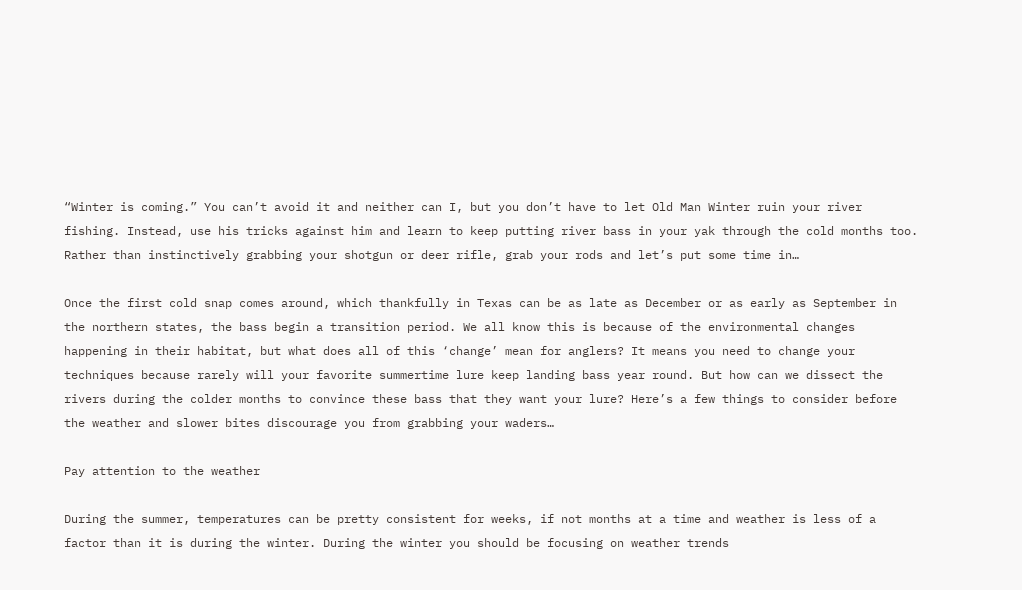“Winter is coming.” You can’t avoid it and neither can I, but you don’t have to let Old Man Winter ruin your river fishing. Instead, use his tricks against him and learn to keep putting river bass in your yak through the cold months too. Rather than instinctively grabbing your shotgun or deer rifle, grab your rods and let’s put some time in…

Once the first cold snap comes around, which thankfully in Texas can be as late as December or as early as September in the northern states, the bass begin a transition period. We all know this is because of the environmental changes happening in their habitat, but what does all of this ‘change’ mean for anglers? It means you need to change your techniques because rarely will your favorite summertime lure keep landing bass year round. But how can we dissect the rivers during the colder months to convince these bass that they want your lure? Here’s a few things to consider before the weather and slower bites discourage you from grabbing your waders…

Pay attention to the weather

During the summer, temperatures can be pretty consistent for weeks, if not months at a time and weather is less of a factor than it is during the winter. During the winter you should be focusing on weather trends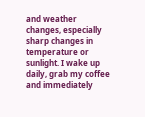and weather changes, especially sharp changes in temperature or sunlight. I wake up daily, grab my coffee and immediately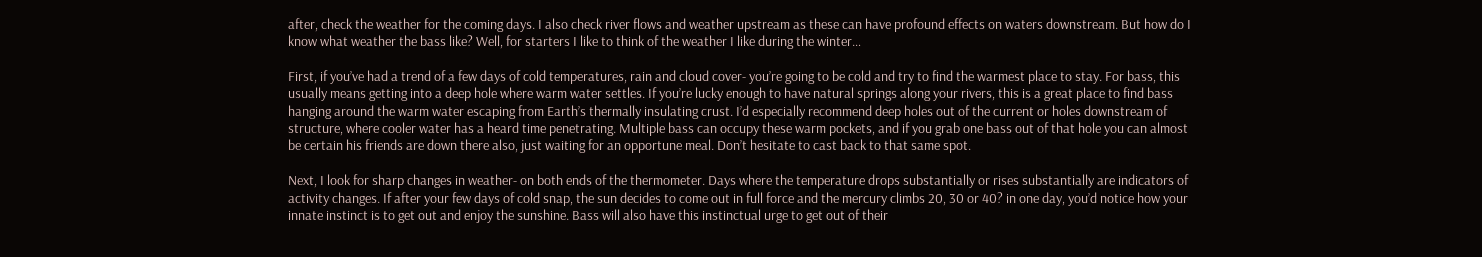after, check the weather for the coming days. I also check river flows and weather upstream as these can have profound effects on waters downstream. But how do I know what weather the bass like? Well, for starters I like to think of the weather I like during the winter…

First, if you’ve had a trend of a few days of cold temperatures, rain and cloud cover- you’re going to be cold and try to find the warmest place to stay. For bass, this usually means getting into a deep hole where warm water settles. If you’re lucky enough to have natural springs along your rivers, this is a great place to find bass hanging around the warm water escaping from Earth’s thermally insulating crust. I’d especially recommend deep holes out of the current or holes downstream of structure, where cooler water has a heard time penetrating. Multiple bass can occupy these warm pockets, and if you grab one bass out of that hole you can almost be certain his friends are down there also, just waiting for an opportune meal. Don’t hesitate to cast back to that same spot.

Next, I look for sharp changes in weather- on both ends of the thermometer. Days where the temperature drops substantially or rises substantially are indicators of activity changes. If after your few days of cold snap, the sun decides to come out in full force and the mercury climbs 20, 30 or 40? in one day, you’d notice how your innate instinct is to get out and enjoy the sunshine. Bass will also have this instinctual urge to get out of their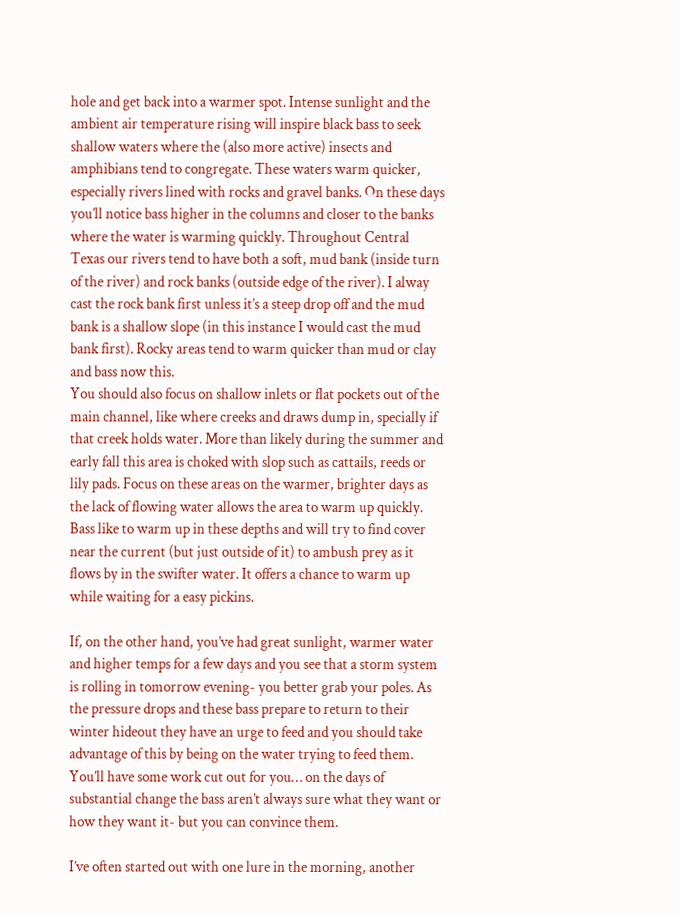hole and get back into a warmer spot. Intense sunlight and the ambient air temperature rising will inspire black bass to seek shallow waters where the (also more active) insects and amphibians tend to congregate. These waters warm quicker, especially rivers lined with rocks and gravel banks. On these days you’ll notice bass higher in the columns and closer to the banks where the water is warming quickly. Throughout Central Texas our rivers tend to have both a soft, mud bank (inside turn of the river) and rock banks (outside edge of the river). I alway cast the rock bank first unless it’s a steep drop off and the mud bank is a shallow slope (in this instance I would cast the mud bank first). Rocky areas tend to warm quicker than mud or clay and bass now this.
You should also focus on shallow inlets or flat pockets out of the main channel, like where creeks and draws dump in, specially if that creek holds water. More than likely during the summer and early fall this area is choked with slop such as cattails, reeds or lily pads. Focus on these areas on the warmer, brighter days as the lack of flowing water allows the area to warm up quickly. Bass like to warm up in these depths and will try to find cover near the current (but just outside of it) to ambush prey as it flows by in the swifter water. It offers a chance to warm up while waiting for a easy pickins.

If, on the other hand, you’ve had great sunlight, warmer water and higher temps for a few days and you see that a storm system is rolling in tomorrow evening- you better grab your poles. As the pressure drops and these bass prepare to return to their winter hideout they have an urge to feed and you should take advantage of this by being on the water trying to feed them. You’ll have some work cut out for you… on the days of substantial change the bass aren’t always sure what they want or how they want it- but you can convince them.

I’ve often started out with one lure in the morning, another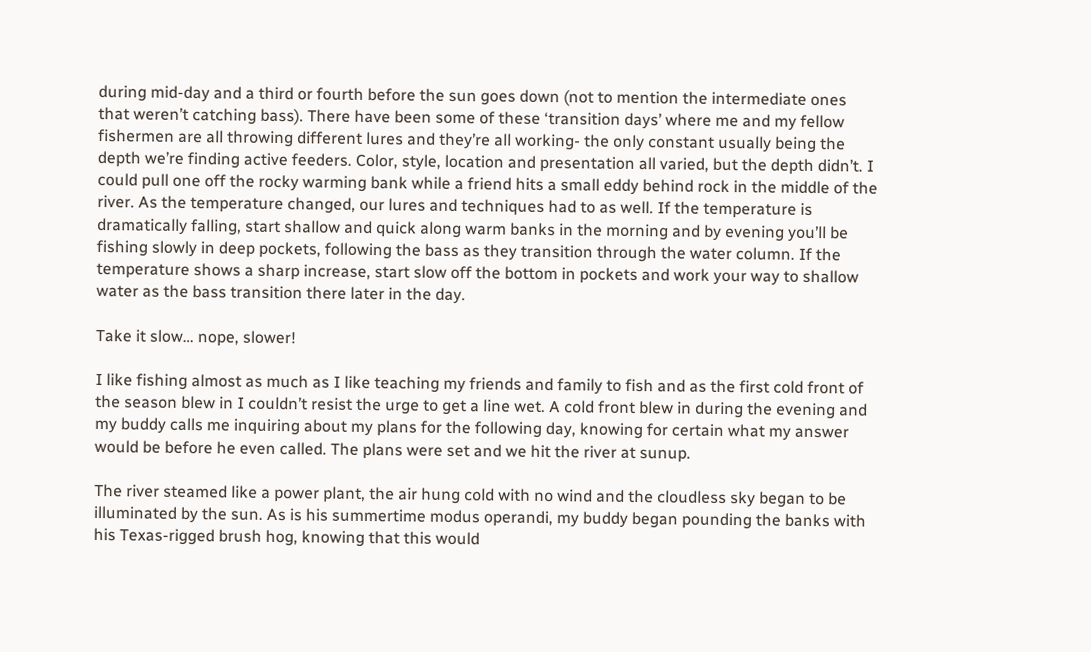during mid-day and a third or fourth before the sun goes down (not to mention the intermediate ones that weren’t catching bass). There have been some of these ‘transition days’ where me and my fellow fishermen are all throwing different lures and they’re all working- the only constant usually being the depth we’re finding active feeders. Color, style, location and presentation all varied, but the depth didn’t. I could pull one off the rocky warming bank while a friend hits a small eddy behind rock in the middle of the river. As the temperature changed, our lures and techniques had to as well. If the temperature is dramatically falling, start shallow and quick along warm banks in the morning and by evening you’ll be fishing slowly in deep pockets, following the bass as they transition through the water column. If the temperature shows a sharp increase, start slow off the bottom in pockets and work your way to shallow water as the bass transition there later in the day.

Take it slow… nope, slower!

I like fishing almost as much as I like teaching my friends and family to fish and as the first cold front of the season blew in I couldn’t resist the urge to get a line wet. A cold front blew in during the evening and my buddy calls me inquiring about my plans for the following day, knowing for certain what my answer would be before he even called. The plans were set and we hit the river at sunup.

The river steamed like a power plant, the air hung cold with no wind and the cloudless sky began to be illuminated by the sun. As is his summertime modus operandi, my buddy began pounding the banks with his Texas-rigged brush hog, knowing that this would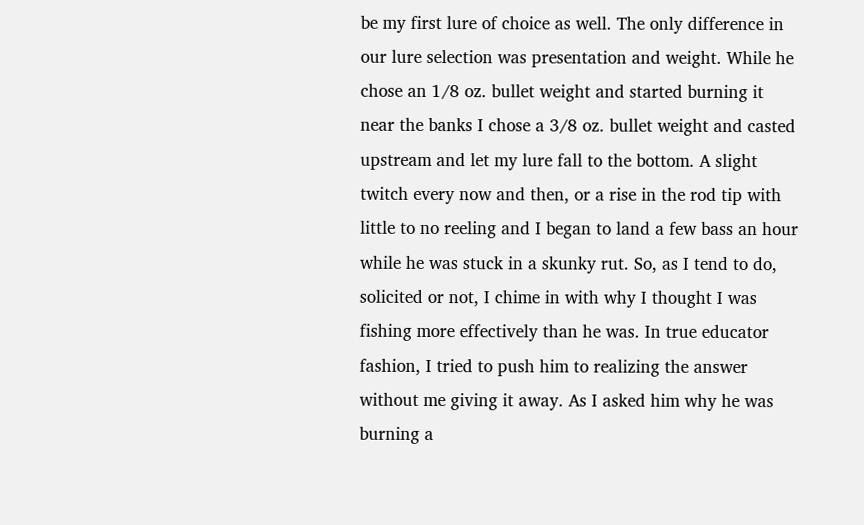be my first lure of choice as well. The only difference in our lure selection was presentation and weight. While he chose an 1/8 oz. bullet weight and started burning it near the banks I chose a 3/8 oz. bullet weight and casted upstream and let my lure fall to the bottom. A slight twitch every now and then, or a rise in the rod tip with little to no reeling and I began to land a few bass an hour while he was stuck in a skunky rut. So, as I tend to do, solicited or not, I chime in with why I thought I was fishing more effectively than he was. In true educator fashion, I tried to push him to realizing the answer without me giving it away. As I asked him why he was burning a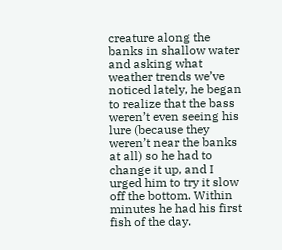creature along the banks in shallow water and asking what weather trends we’ve noticed lately, he began to realize that the bass weren’t even seeing his lure (because they weren’t near the banks at all) so he had to change it up, and I urged him to try it slow off the bottom. Within minutes he had his first fish of the day.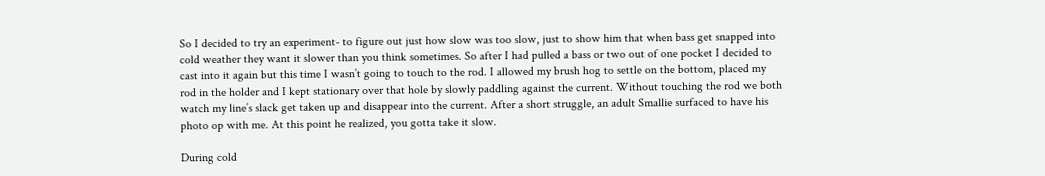So I decided to try an experiment- to figure out just how slow was too slow, just to show him that when bass get snapped into cold weather they want it slower than you think sometimes. So after I had pulled a bass or two out of one pocket I decided to cast into it again but this time I wasn’t going to touch to the rod. I allowed my brush hog to settle on the bottom, placed my rod in the holder and I kept stationary over that hole by slowly paddling against the current. Without touching the rod we both watch my line’s slack get taken up and disappear into the current. After a short struggle, an adult Smallie surfaced to have his photo op with me. At this point he realized, you gotta take it slow.

During cold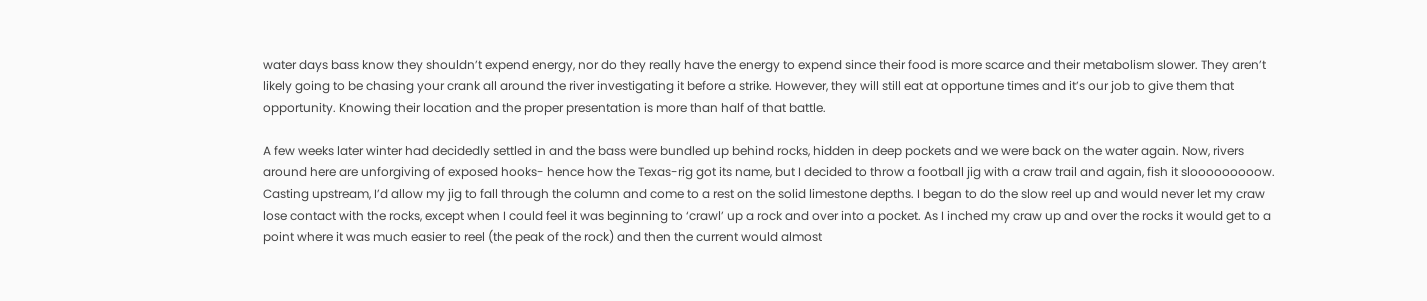water days bass know they shouldn’t expend energy, nor do they really have the energy to expend since their food is more scarce and their metabolism slower. They aren’t likely going to be chasing your crank all around the river investigating it before a strike. However, they will still eat at opportune times and it’s our job to give them that opportunity. Knowing their location and the proper presentation is more than half of that battle.

A few weeks later winter had decidedly settled in and the bass were bundled up behind rocks, hidden in deep pockets and we were back on the water again. Now, rivers around here are unforgiving of exposed hooks- hence how the Texas-rig got its name, but I decided to throw a football jig with a craw trail and again, fish it slooooooooow. Casting upstream, I’d allow my jig to fall through the column and come to a rest on the solid limestone depths. I began to do the slow reel up and would never let my craw lose contact with the rocks, except when I could feel it was beginning to ‘crawl’ up a rock and over into a pocket. As I inched my craw up and over the rocks it would get to a point where it was much easier to reel (the peak of the rock) and then the current would almost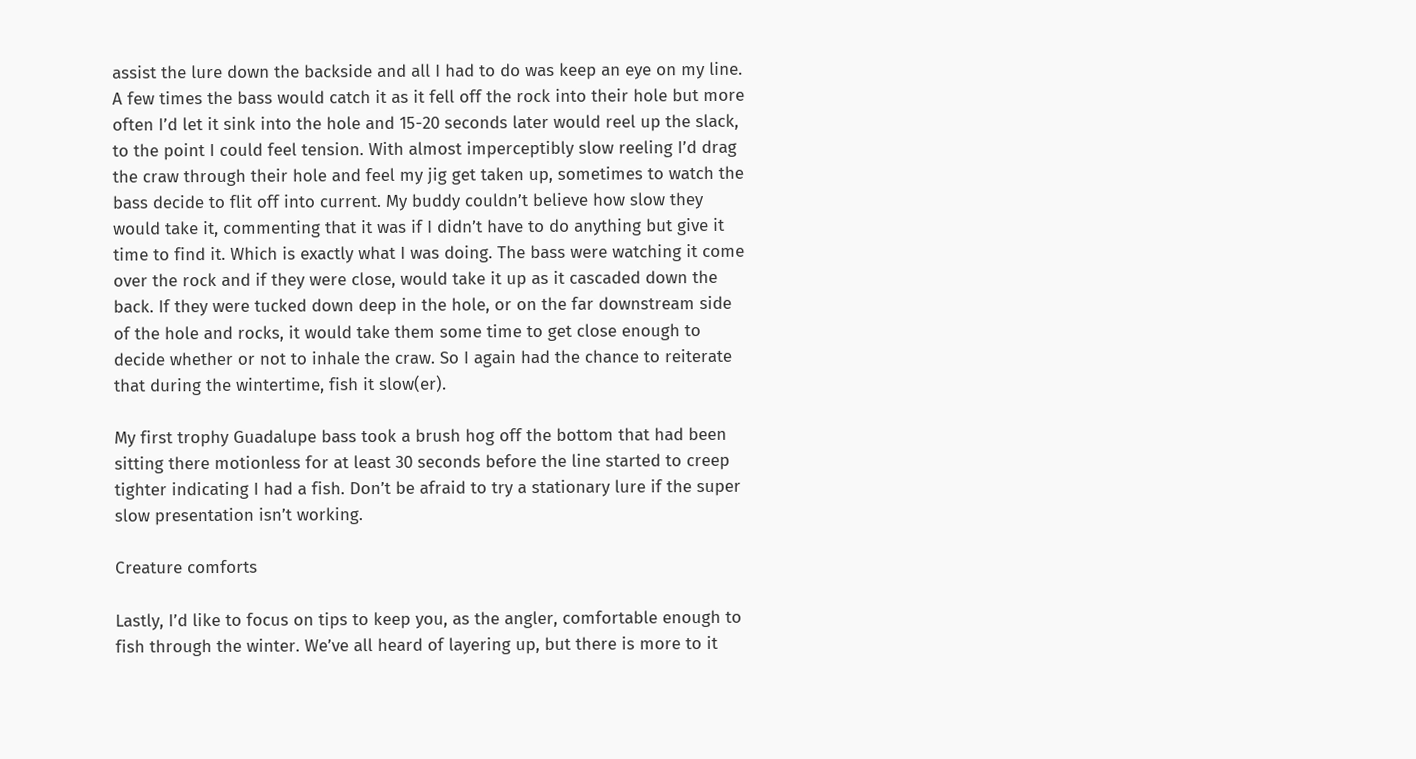assist the lure down the backside and all I had to do was keep an eye on my line. A few times the bass would catch it as it fell off the rock into their hole but more often I’d let it sink into the hole and 15-20 seconds later would reel up the slack, to the point I could feel tension. With almost imperceptibly slow reeling I’d drag the craw through their hole and feel my jig get taken up, sometimes to watch the bass decide to flit off into current. My buddy couldn’t believe how slow they would take it, commenting that it was if I didn’t have to do anything but give it time to find it. Which is exactly what I was doing. The bass were watching it come over the rock and if they were close, would take it up as it cascaded down the back. If they were tucked down deep in the hole, or on the far downstream side of the hole and rocks, it would take them some time to get close enough to decide whether or not to inhale the craw. So I again had the chance to reiterate that during the wintertime, fish it slow(er).

My first trophy Guadalupe bass took a brush hog off the bottom that had been sitting there motionless for at least 30 seconds before the line started to creep tighter indicating I had a fish. Don’t be afraid to try a stationary lure if the super slow presentation isn’t working.

Creature comforts

Lastly, I’d like to focus on tips to keep you, as the angler, comfortable enough to fish through the winter. We’ve all heard of layering up, but there is more to it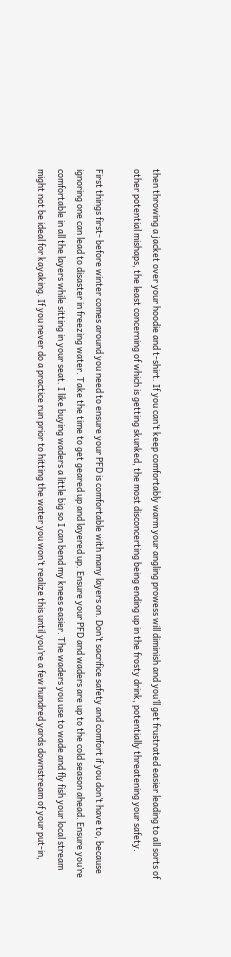then throwing a jacket over your hoodie and t-shirt. If you can’t keep comfortably warm your angling prowess will diminish and you’ll get frustrated easier leading to all sorts of other potential mishaps, the least concerning of which is getting skunked, the most disconcerting being ending up in the frosty drink, potentially threatening your safety.

First things first- before winter comes around you need to ensure your PFD is comfortable with many layers on. Don’t sacrifice safety and comfort if you don’t have to, because ignoring one can lead to disaster in freezing water. Take the time to get geared up and layered up. Ensure your PFD and waders are up to the cold season ahead. Ensure you’re comfortable in all the layers while sitting in your seat. I like buying waders a little big so I can bend my knees easier. The waders you use to wade and fly fish your local stream might not be ideal for kayaking. If you never do a practice run prior to hitting the water you won’t realize this until you’re a few hundred yards downstream of your put-in,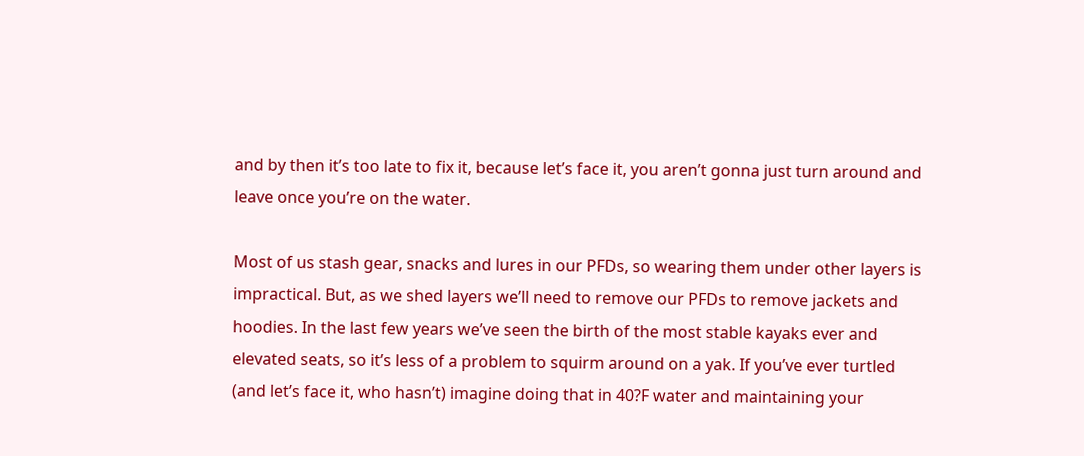and by then it’s too late to fix it, because let’s face it, you aren’t gonna just turn around and leave once you’re on the water.

Most of us stash gear, snacks and lures in our PFDs, so wearing them under other layers is impractical. But, as we shed layers we’ll need to remove our PFDs to remove jackets and hoodies. In the last few years we’ve seen the birth of the most stable kayaks ever and elevated seats, so it’s less of a problem to squirm around on a yak. If you’ve ever turtled (and let’s face it, who hasn’t) imagine doing that in 40?F water and maintaining your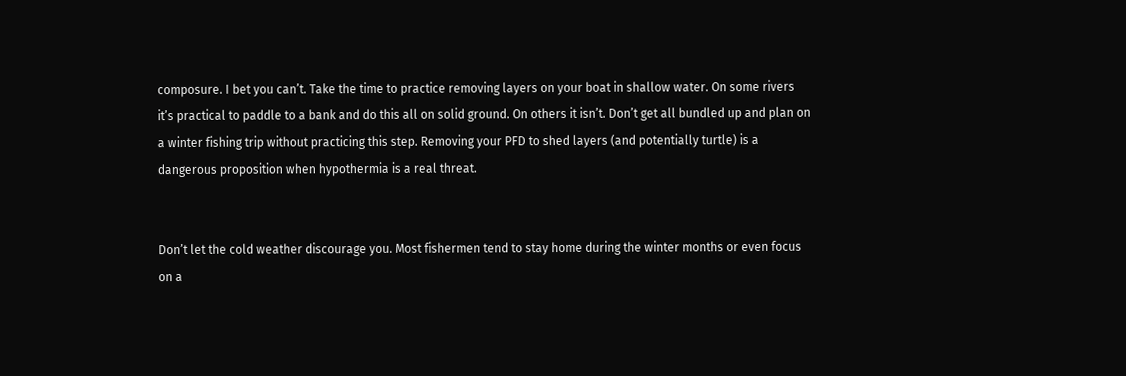composure. I bet you can’t. Take the time to practice removing layers on your boat in shallow water. On some rivers it’s practical to paddle to a bank and do this all on solid ground. On others it isn’t. Don’t get all bundled up and plan on a winter fishing trip without practicing this step. Removing your PFD to shed layers (and potentially turtle) is a dangerous proposition when hypothermia is a real threat.


Don’t let the cold weather discourage you. Most fishermen tend to stay home during the winter months or even focus on a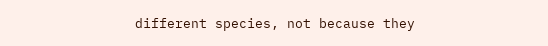different species, not because they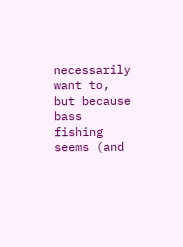necessarily want to, but because bass fishing seems (and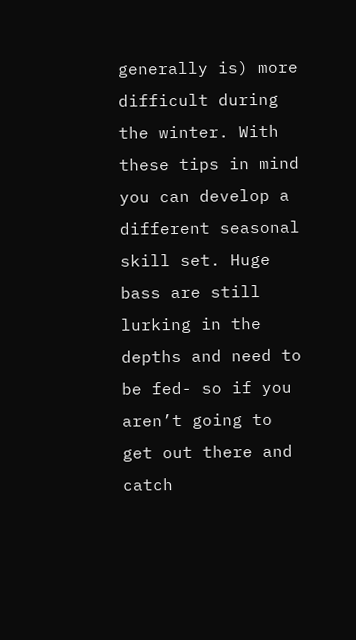generally is) more difficult during the winter. With these tips in mind you can develop a different seasonal skill set. Huge bass are still lurking in the depths and need to be fed- so if you aren’t going to get out there and catch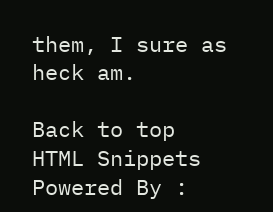them, I sure as heck am.

Back to top
HTML Snippets Powered By :